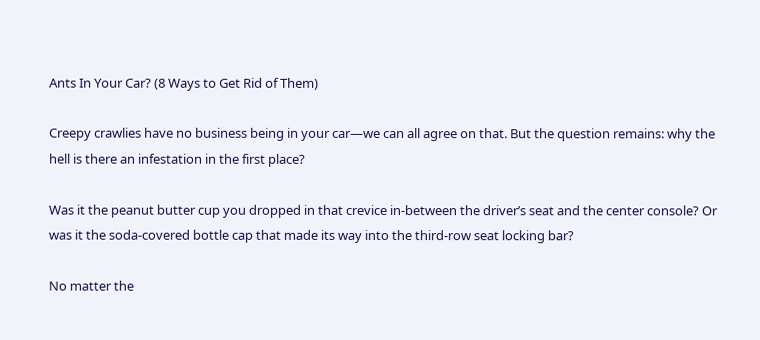Ants In Your Car? (8 Ways to Get Rid of Them)

Creepy crawlies have no business being in your car—we can all agree on that. But the question remains: why the hell is there an infestation in the first place?

Was it the peanut butter cup you dropped in that crevice in-between the driver’s seat and the center console? Or was it the soda-covered bottle cap that made its way into the third-row seat locking bar?

No matter the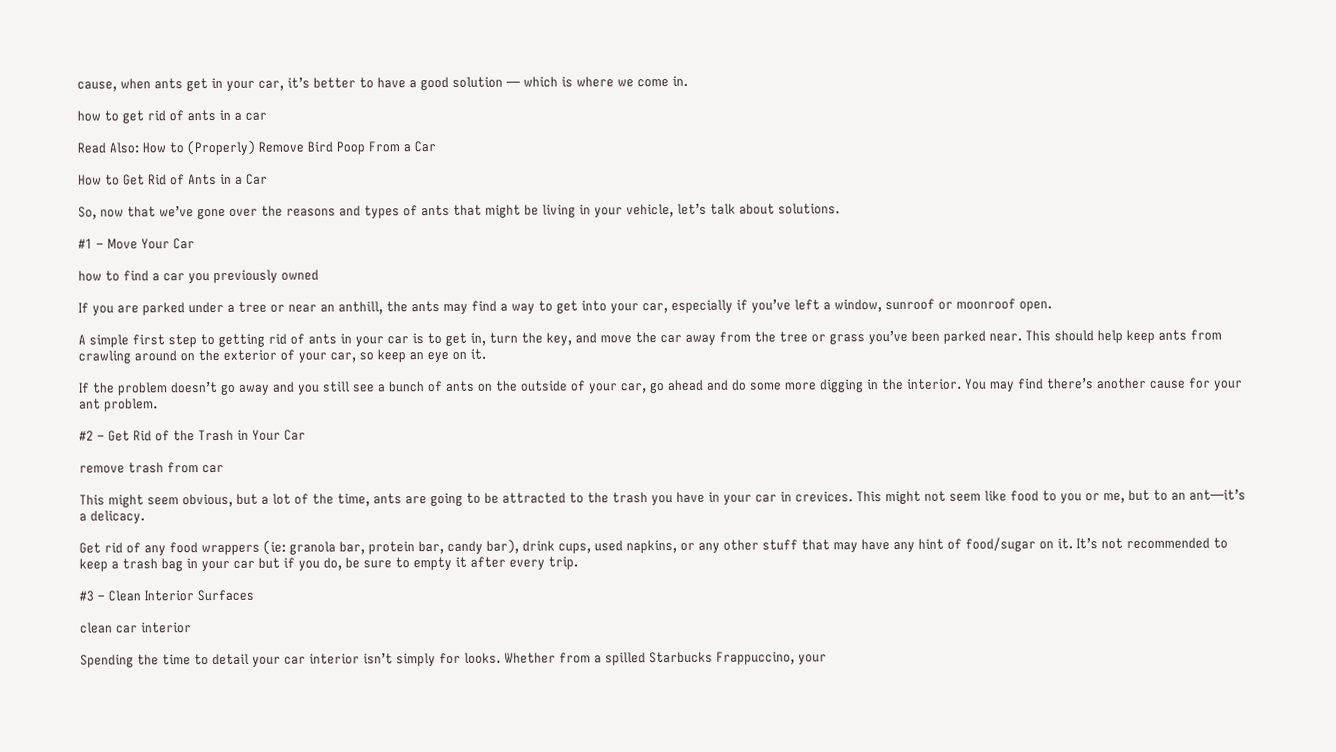cause, when ants get in your car, it’s better to have a good solution — which is where we come in.

how to get rid of ants in a car

Read Also: How to (Properly) Remove Bird Poop From a Car

How to Get Rid of Ants in a Car

So, now that we’ve gone over the reasons and types of ants that might be living in your vehicle, let’s talk about solutions.

#1 – Move Your Car

how to find a car you previously owned

If you are parked under a tree or near an anthill, the ants may find a way to get into your car, especially if you’ve left a window, sunroof or moonroof open.

A simple first step to getting rid of ants in your car is to get in, turn the key, and move the car away from the tree or grass you’ve been parked near. This should help keep ants from crawling around on the exterior of your car, so keep an eye on it.

If the problem doesn’t go away and you still see a bunch of ants on the outside of your car, go ahead and do some more digging in the interior. You may find there’s another cause for your ant problem.

#2 – Get Rid of the Trash in Your Car

remove trash from car

This might seem obvious, but a lot of the time, ants are going to be attracted to the trash you have in your car in crevices. This might not seem like food to you or me, but to an ant—it’s a delicacy.

Get rid of any food wrappers (ie: granola bar, protein bar, candy bar), drink cups, used napkins, or any other stuff that may have any hint of food/sugar on it. It’s not recommended to keep a trash bag in your car but if you do, be sure to empty it after every trip.

#3 – Clean Interior Surfaces

clean car interior

Spending the time to detail your car interior isn’t simply for looks. Whether from a spilled Starbucks Frappuccino, your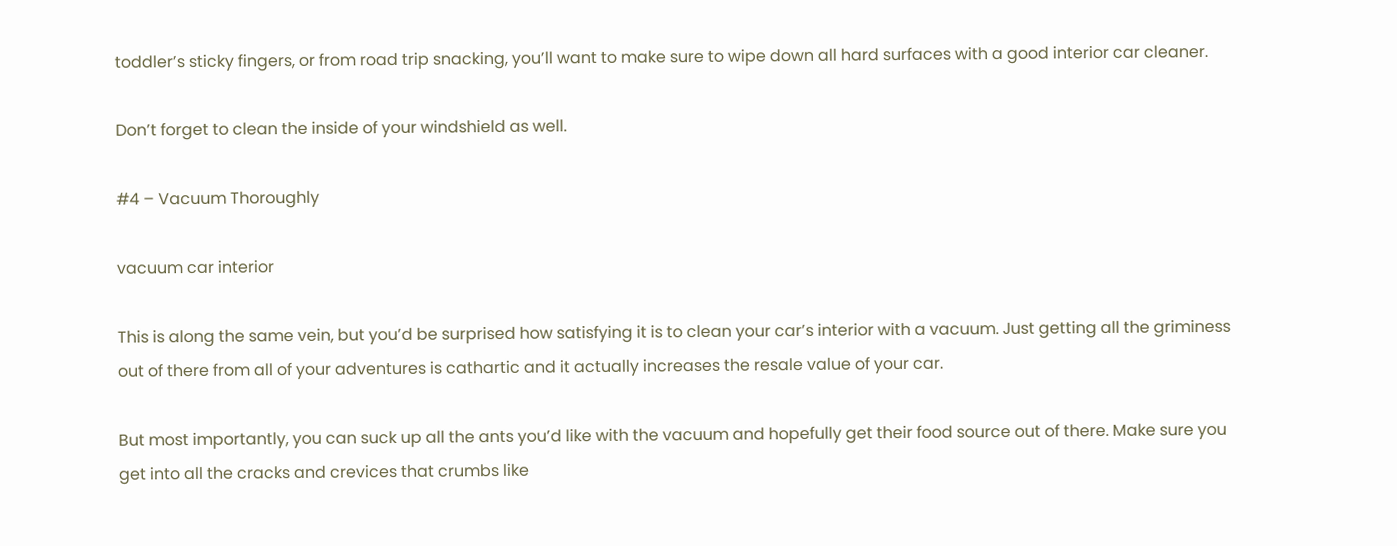toddler’s sticky fingers, or from road trip snacking, you’ll want to make sure to wipe down all hard surfaces with a good interior car cleaner.

Don’t forget to clean the inside of your windshield as well.

#4 – Vacuum Thoroughly

vacuum car interior

This is along the same vein, but you’d be surprised how satisfying it is to clean your car’s interior with a vacuum. Just getting all the griminess out of there from all of your adventures is cathartic and it actually increases the resale value of your car.

But most importantly, you can suck up all the ants you’d like with the vacuum and hopefully get their food source out of there. Make sure you get into all the cracks and crevices that crumbs like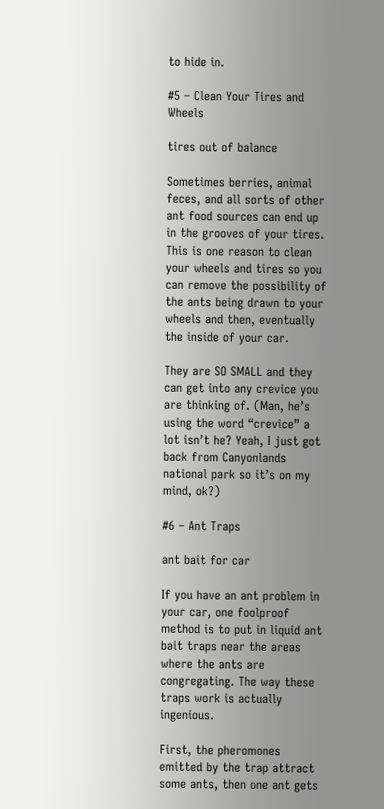to hide in.

#5 – Clean Your Tires and Wheels

tires out of balance

Sometimes berries, animal feces, and all sorts of other ant food sources can end up in the grooves of your tires. This is one reason to clean your wheels and tires so you can remove the possibility of the ants being drawn to your wheels and then, eventually the inside of your car.

They are SO SMALL and they can get into any crevice you are thinking of. (Man, he’s using the word “crevice” a lot isn’t he? Yeah, I just got back from Canyonlands national park so it’s on my mind, ok?)

#6 – Ant Traps

ant bait for car

If you have an ant problem in your car, one foolproof method is to put in liquid ant bait traps near the areas where the ants are congregating. The way these traps work is actually ingenious.

First, the pheromones emitted by the trap attract some ants, then one ant gets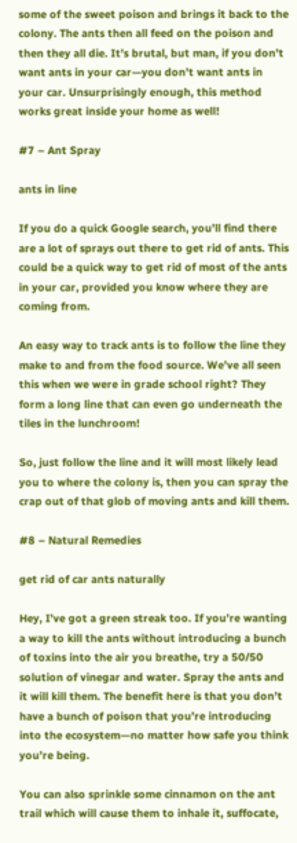some of the sweet poison and brings it back to the colony. The ants then all feed on the poison and then they all die. It’s brutal, but man, if you don’t want ants in your car—you don’t want ants in your car. Unsurprisingly enough, this method works great inside your home as well!

#7 – Ant Spray

ants in line

If you do a quick Google search, you’ll find there are a lot of sprays out there to get rid of ants. This could be a quick way to get rid of most of the ants in your car, provided you know where they are coming from.

An easy way to track ants is to follow the line they make to and from the food source. We’ve all seen this when we were in grade school right? They form a long line that can even go underneath the tiles in the lunchroom!

So, just follow the line and it will most likely lead you to where the colony is, then you can spray the crap out of that glob of moving ants and kill them.

#8 – Natural Remedies

get rid of car ants naturally

Hey, I’ve got a green streak too. If you’re wanting a way to kill the ants without introducing a bunch of toxins into the air you breathe, try a 50/50 solution of vinegar and water. Spray the ants and it will kill them. The benefit here is that you don’t have a bunch of poison that you’re introducing into the ecosystem—no matter how safe you think you’re being.

You can also sprinkle some cinnamon on the ant trail which will cause them to inhale it, suffocate,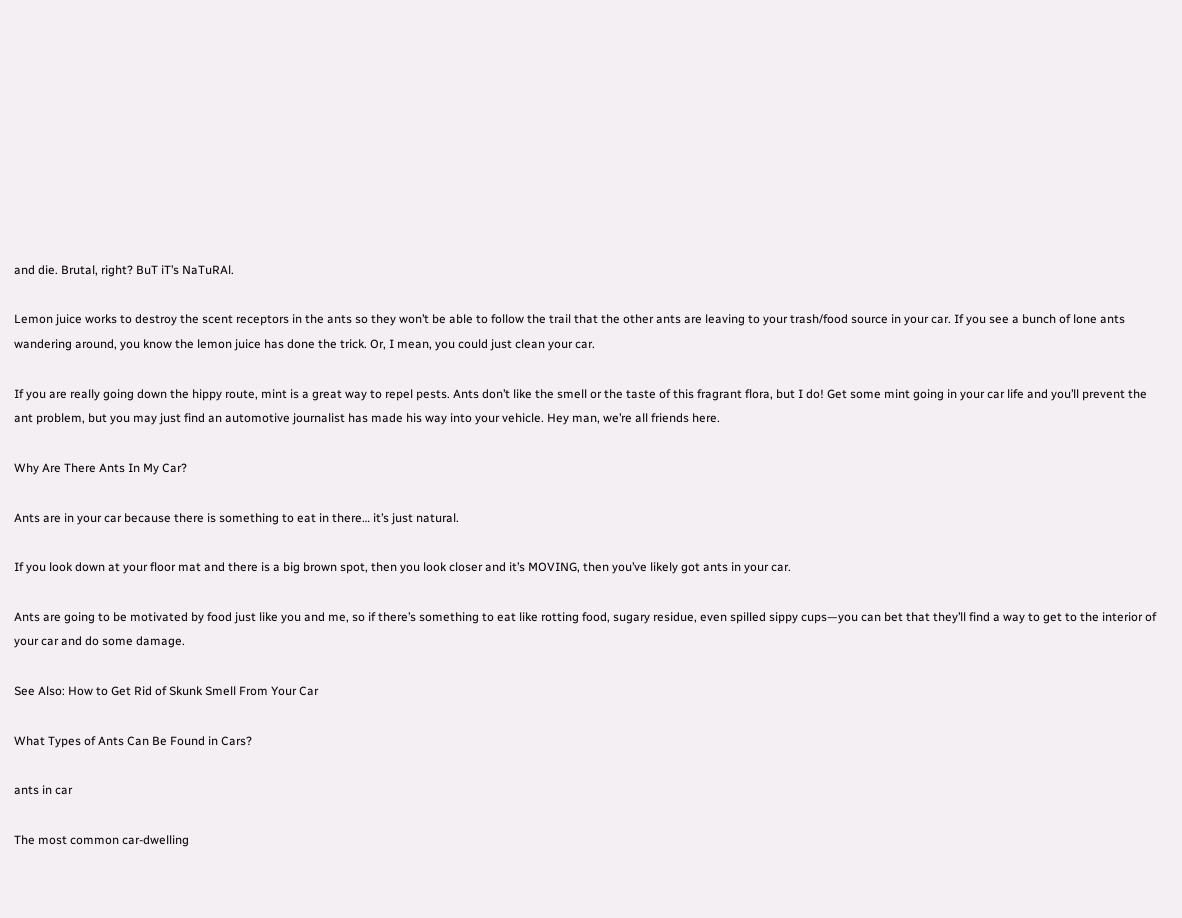and die. Brutal, right? BuT iT’s NaTuRAl.

Lemon juice works to destroy the scent receptors in the ants so they won’t be able to follow the trail that the other ants are leaving to your trash/food source in your car. If you see a bunch of lone ants wandering around, you know the lemon juice has done the trick. Or, I mean, you could just clean your car.

If you are really going down the hippy route, mint is a great way to repel pests. Ants don’t like the smell or the taste of this fragrant flora, but I do! Get some mint going in your car life and you’ll prevent the ant problem, but you may just find an automotive journalist has made his way into your vehicle. Hey man, we’re all friends here.

Why Are There Ants In My Car?

Ants are in your car because there is something to eat in there… it’s just natural.

If you look down at your floor mat and there is a big brown spot, then you look closer and it’s MOVING, then you’ve likely got ants in your car.

Ants are going to be motivated by food just like you and me, so if there’s something to eat like rotting food, sugary residue, even spilled sippy cups—you can bet that they’ll find a way to get to the interior of your car and do some damage.

See Also: How to Get Rid of Skunk Smell From Your Car

What Types of Ants Can Be Found in Cars?

ants in car

The most common car-dwelling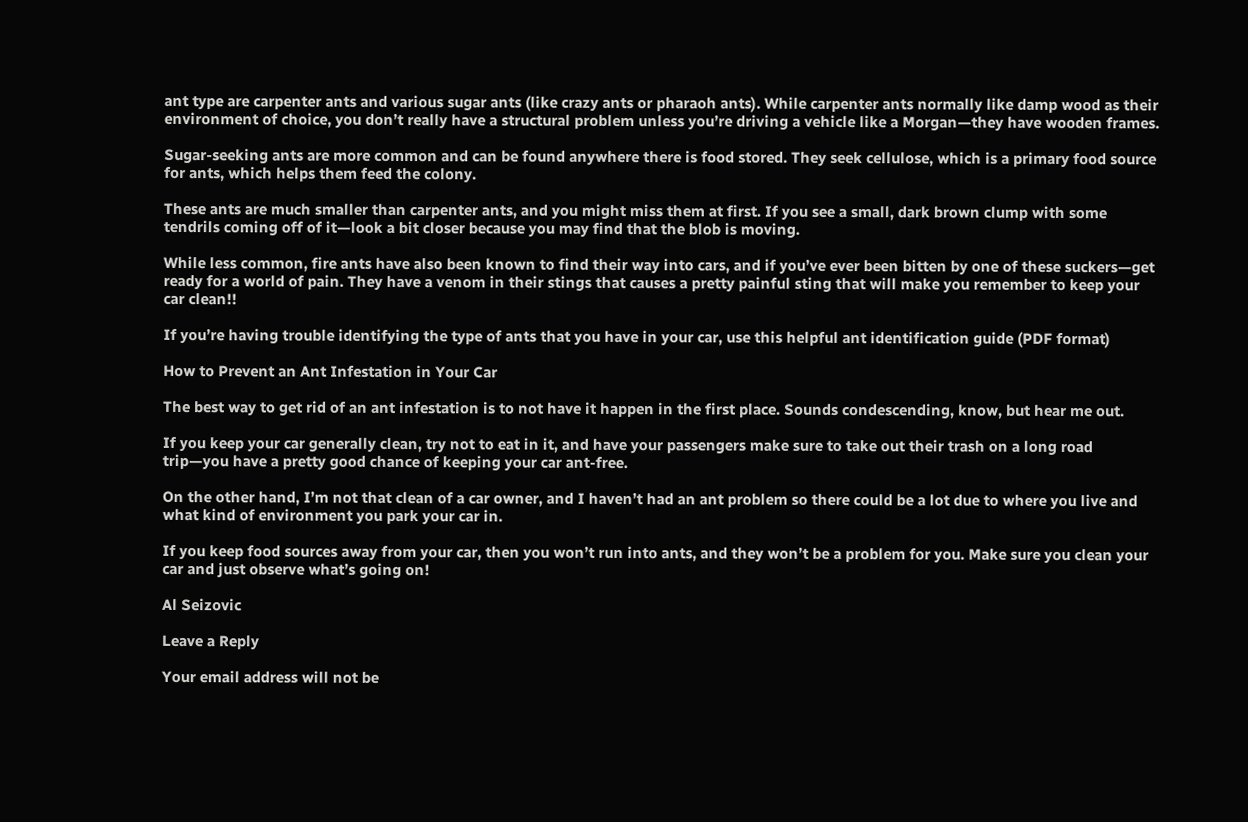ant type are carpenter ants and various sugar ants (like crazy ants or pharaoh ants). While carpenter ants normally like damp wood as their environment of choice, you don’t really have a structural problem unless you’re driving a vehicle like a Morgan—they have wooden frames.

Sugar-seeking ants are more common and can be found anywhere there is food stored. They seek cellulose, which is a primary food source for ants, which helps them feed the colony.

These ants are much smaller than carpenter ants, and you might miss them at first. If you see a small, dark brown clump with some tendrils coming off of it—look a bit closer because you may find that the blob is moving.

While less common, fire ants have also been known to find their way into cars, and if you’ve ever been bitten by one of these suckers—get ready for a world of pain. They have a venom in their stings that causes a pretty painful sting that will make you remember to keep your car clean!!

If you’re having trouble identifying the type of ants that you have in your car, use this helpful ant identification guide (PDF format)

How to Prevent an Ant Infestation in Your Car

The best way to get rid of an ant infestation is to not have it happen in the first place. Sounds condescending, know, but hear me out.

If you keep your car generally clean, try not to eat in it, and have your passengers make sure to take out their trash on a long road trip—you have a pretty good chance of keeping your car ant-free.

On the other hand, I’m not that clean of a car owner, and I haven’t had an ant problem so there could be a lot due to where you live and what kind of environment you park your car in.

If you keep food sources away from your car, then you won’t run into ants, and they won’t be a problem for you. Make sure you clean your car and just observe what’s going on!

Al Seizovic

Leave a Reply

Your email address will not be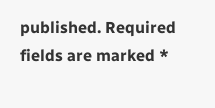published. Required fields are marked *